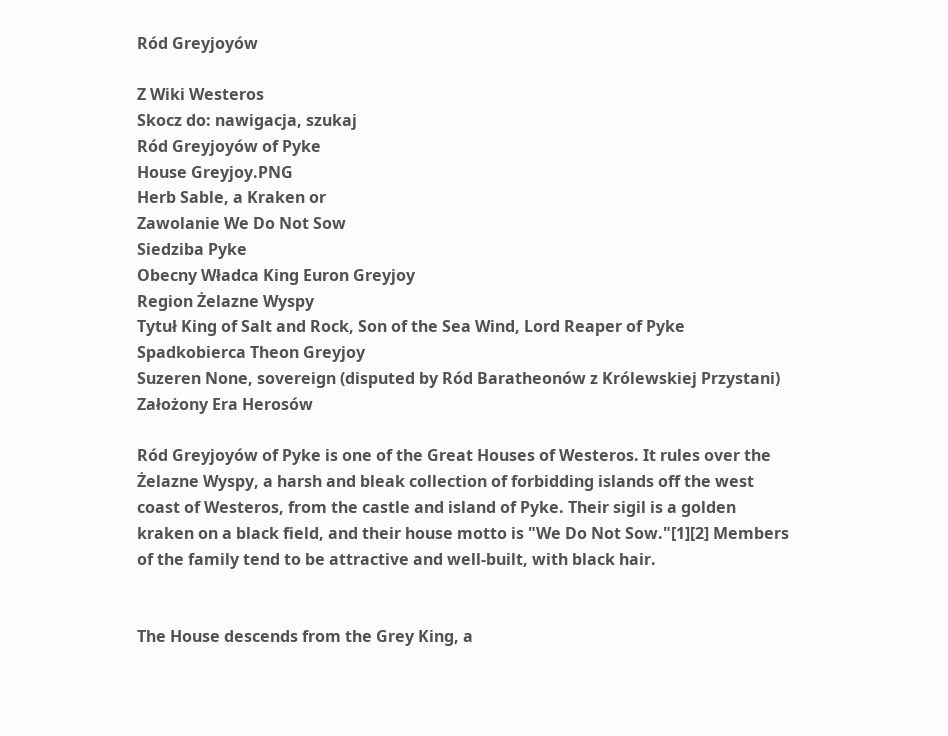Ród Greyjoyów

Z Wiki Westeros
Skocz do: nawigacja, szukaj
Ród Greyjoyów of Pyke
House Greyjoy.PNG
Herb Sable, a Kraken or
Zawolanie We Do Not Sow
Siedziba Pyke
Obecny Władca King Euron Greyjoy
Region Żelazne Wyspy
Tytuł King of Salt and Rock, Son of the Sea Wind, Lord Reaper of Pyke
Spadkobierca Theon Greyjoy
Suzeren None, sovereign (disputed by Ród Baratheonów z Królewskiej Przystani)
Założony Era Herosów

Ród Greyjoyów of Pyke is one of the Great Houses of Westeros. It rules over the Żelazne Wyspy, a harsh and bleak collection of forbidding islands off the west coast of Westeros, from the castle and island of Pyke. Their sigil is a golden kraken on a black field, and their house motto is "We Do Not Sow."[1][2] Members of the family tend to be attractive and well-built, with black hair.


The House descends from the Grey King, a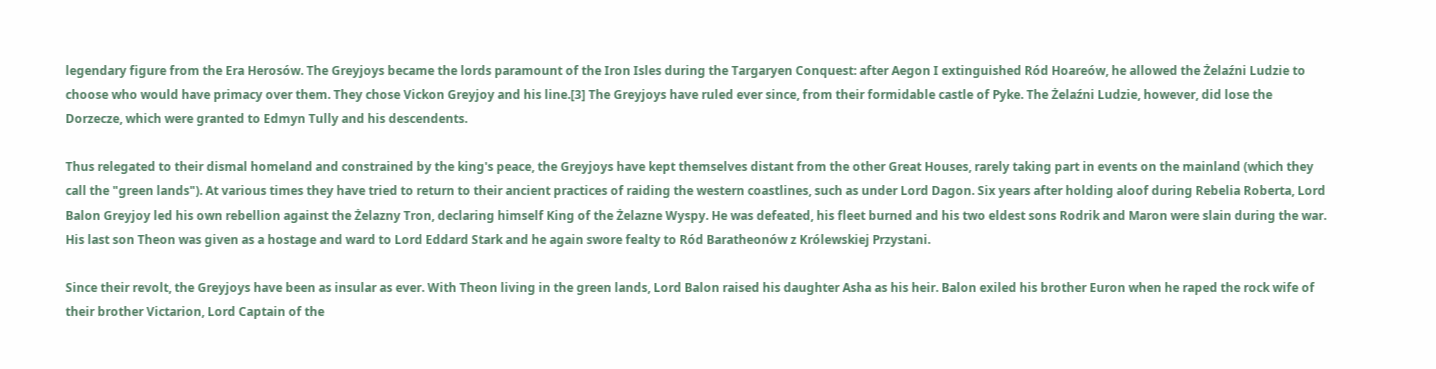legendary figure from the Era Herosów. The Greyjoys became the lords paramount of the Iron Isles during the Targaryen Conquest: after Aegon I extinguished Ród Hoareów, he allowed the Żelaźni Ludzie to choose who would have primacy over them. They chose Vickon Greyjoy and his line.[3] The Greyjoys have ruled ever since, from their formidable castle of Pyke. The Żelaźni Ludzie, however, did lose the Dorzecze, which were granted to Edmyn Tully and his descendents.

Thus relegated to their dismal homeland and constrained by the king's peace, the Greyjoys have kept themselves distant from the other Great Houses, rarely taking part in events on the mainland (which they call the "green lands"). At various times they have tried to return to their ancient practices of raiding the western coastlines, such as under Lord Dagon. Six years after holding aloof during Rebelia Roberta, Lord Balon Greyjoy led his own rebellion against the Żelazny Tron, declaring himself King of the Żelazne Wyspy. He was defeated, his fleet burned and his two eldest sons Rodrik and Maron were slain during the war. His last son Theon was given as a hostage and ward to Lord Eddard Stark and he again swore fealty to Ród Baratheonów z Królewskiej Przystani.

Since their revolt, the Greyjoys have been as insular as ever. With Theon living in the green lands, Lord Balon raised his daughter Asha as his heir. Balon exiled his brother Euron when he raped the rock wife of their brother Victarion, Lord Captain of the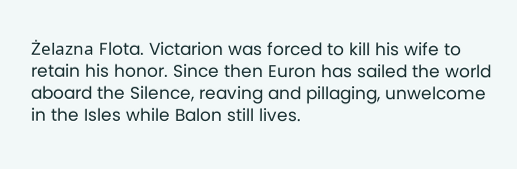Żelazna Flota. Victarion was forced to kill his wife to retain his honor. Since then Euron has sailed the world aboard the Silence, reaving and pillaging, unwelcome in the Isles while Balon still lives.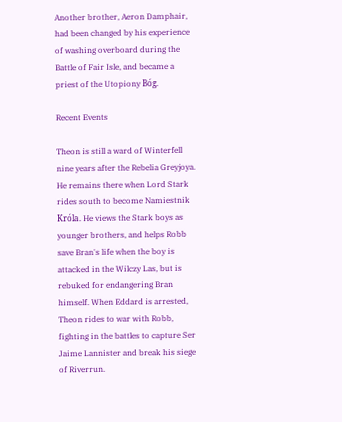Another brother, Aeron Damphair, had been changed by his experience of washing overboard during the Battle of Fair Isle, and became a priest of the Utopiony Bóg.

Recent Events

Theon is still a ward of Winterfell nine years after the Rebelia Greyjoya. He remains there when Lord Stark rides south to become Namiestnik Króla. He views the Stark boys as younger brothers, and helps Robb save Bran's life when the boy is attacked in the Wilczy Las, but is rebuked for endangering Bran himself. When Eddard is arrested, Theon rides to war with Robb, fighting in the battles to capture Ser Jaime Lannister and break his siege of Riverrun.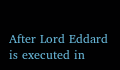After Lord Eddard is executed in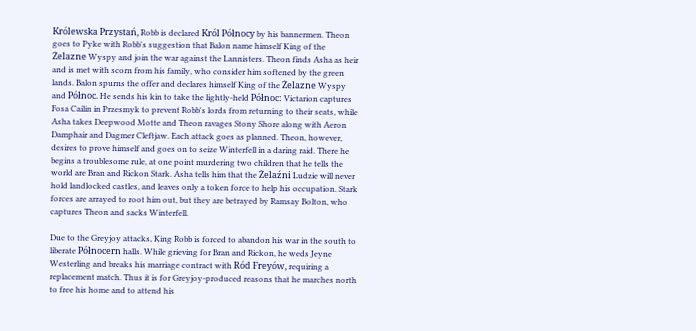Królewska Przystań, Robb is declared Król Północy by his bannermen. Theon goes to Pyke with Robb's suggestion that Balon name himself King of the Żelazne Wyspy and join the war against the Lannisters. Theon finds Asha as heir and is met with scorn from his family, who consider him softened by the green lands. Balon spurns the offer and declares himself King of the Żelazne Wyspy and Północ. He sends his kin to take the lightly-held Północ: Victarion captures Fosa Cailin in Przesmyk to prevent Robb's lords from returning to their seats, while Asha takes Deepwood Motte and Theon ravages Stony Shore along with Aeron Damphair and Dagmer Cleftjaw. Each attack goes as planned. Theon, however, desires to prove himself and goes on to seize Winterfell in a daring raid. There he begins a troublesome rule, at one point murdering two children that he tells the world are Bran and Rickon Stark. Asha tells him that the Żelaźni Ludzie will never hold landlocked castles, and leaves only a token force to help his occupation. Stark forces are arrayed to root him out, but they are betrayed by Ramsay Bolton, who captures Theon and sacks Winterfell.

Due to the Greyjoy attacks, King Robb is forced to abandon his war in the south to liberate Północern halls. While grieving for Bran and Rickon, he weds Jeyne Westerling and breaks his marriage contract with Ród Freyów, requiring a replacement match. Thus it is for Greyjoy-produced reasons that he marches north to free his home and to attend his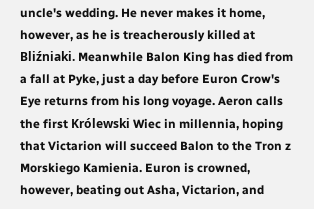uncle's wedding. He never makes it home, however, as he is treacherously killed at Bliźniaki. Meanwhile Balon King has died from a fall at Pyke, just a day before Euron Crow's Eye returns from his long voyage. Aeron calls the first Królewski Wiec in millennia, hoping that Victarion will succeed Balon to the Tron z Morskiego Kamienia. Euron is crowned, however, beating out Asha, Victarion, and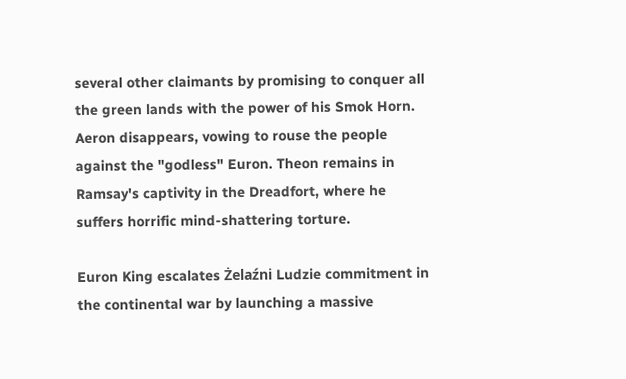several other claimants by promising to conquer all the green lands with the power of his Smok Horn. Aeron disappears, vowing to rouse the people against the "godless" Euron. Theon remains in Ramsay's captivity in the Dreadfort, where he suffers horrific mind-shattering torture.

Euron King escalates Żelaźni Ludzie commitment in the continental war by launching a massive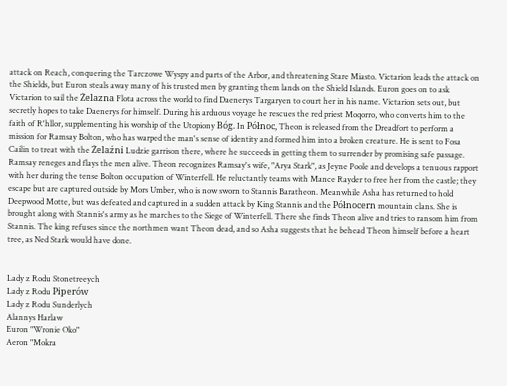attack on Reach, conquering the Tarczowe Wyspy and parts of the Arbor, and threatening Stare Miasto. Victarion leads the attack on the Shields, but Euron steals away many of his trusted men by granting them lands on the Shield Islands. Euron goes on to ask Victarion to sail the Żelazna Flota across the world to find Daenerys Targaryen to court her in his name. Victarion sets out, but secretly hopes to take Daenerys for himself. During his arduous voyage he rescues the red priest Moqorro, who converts him to the faith of R'hllor, supplementing his worship of the Utopiony Bóg. In Północ, Theon is released from the Dreadfort to perform a mission for Ramsay Bolton, who has warped the man's sense of identity and formed him into a broken creature. He is sent to Fosa Cailin to treat with the Żelaźni Ludzie garrison there, where he succeeds in getting them to surrender by promising safe passage. Ramsay reneges and flays the men alive. Theon recognizes Ramsay's wife, "Arya Stark", as Jeyne Poole and develops a tenuous rapport with her during the tense Bolton occupation of Winterfell. He reluctantly teams with Mance Rayder to free her from the castle; they escape but are captured outside by Mors Umber, who is now sworn to Stannis Baratheon. Meanwhile Asha has returned to hold Deepwood Motte, but was defeated and captured in a sudden attack by King Stannis and the Północern mountain clans. She is brought along with Stannis's army as he marches to the Siege of Winterfell. There she finds Theon alive and tries to ransom him from Stannis. The king refuses since the northmen want Theon dead, and so Asha suggests that he behead Theon himself before a heart tree, as Ned Stark would have done.


Lady z Rodu Stonetreeych
Lady z Rodu Piperów
Lady z Rodu Sunderlych
Alannys Harlaw
Euron "Wronie Oko"
Aeron "Mokra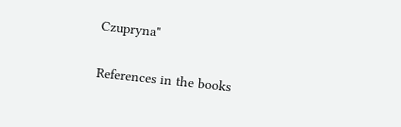Czupryna"

References in the books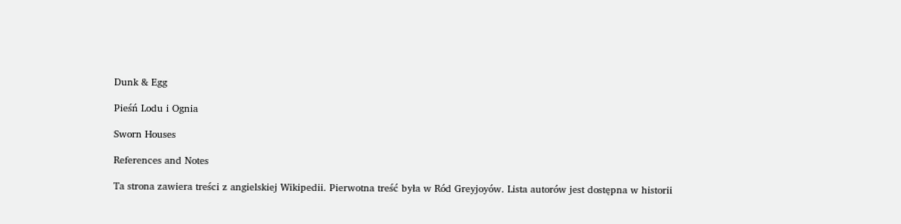Dunk & Egg

Pieśń Lodu i Ognia

Sworn Houses

References and Notes

Ta strona zawiera treści z angielskiej Wikipedii. Pierwotna treść była w Ród Greyjoyów. Lista autorów jest dostępna w historii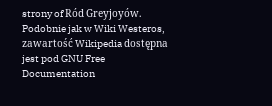strony of Ród Greyjoyów. Podobnie jak w Wiki Westeros, zawartość Wikipedia dostępna jest pod GNU Free Documentation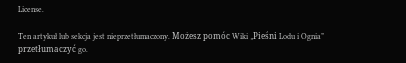License.

Ten artykuł lub sekcja jest nieprzetłumaczony. Możesz pomóc Wiki „Pieśni Lodu i Ognia” przetłumaczyć go.